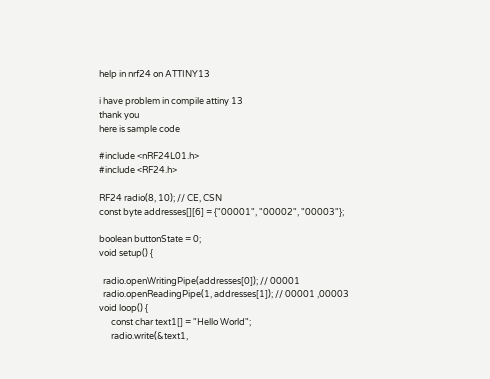help in nrf24 on ATTINY13

i have problem in compile attiny 13
thank you
here is sample code

#include <nRF24L01.h>
#include <RF24.h>

RF24 radio(8, 10); // CE, CSN
const byte addresses[][6] = {"00001", "00002", "00003"};

boolean buttonState = 0;
void setup() {

  radio.openWritingPipe(addresses[0]); // 00001
  radio.openReadingPipe(1, addresses[1]); // 00001 ,00003
void loop() {
      const char text1[] = "Hello World";
      radio.write(&text1,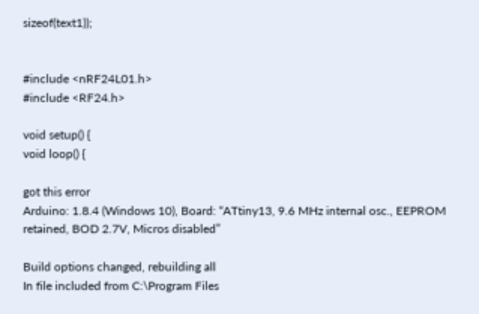sizeof(text1));


#include <nRF24L01.h>
#include <RF24.h>

void setup() {
void loop() {

got this error
Arduino: 1.8.4 (Windows 10), Board: “ATtiny13, 9.6 MHz internal osc., EEPROM retained, BOD 2.7V, Micros disabled”

Build options changed, rebuilding all
In file included from C:\Program Files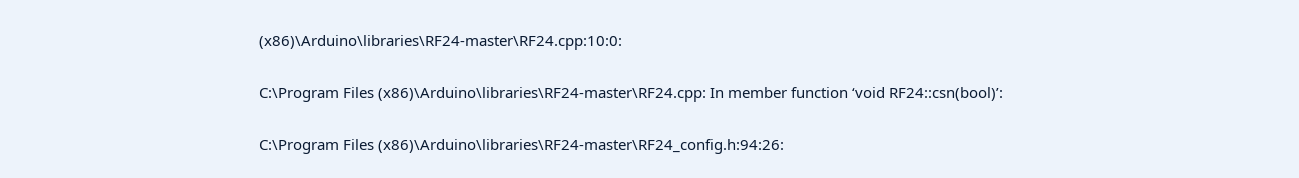(x86)\Arduino\libraries\RF24-master\RF24.cpp:10:0:

C:\Program Files (x86)\Arduino\libraries\RF24-master\RF24.cpp: In member function ‘void RF24::csn(bool)’:

C:\Program Files (x86)\Arduino\libraries\RF24-master\RF24_config.h:94:26: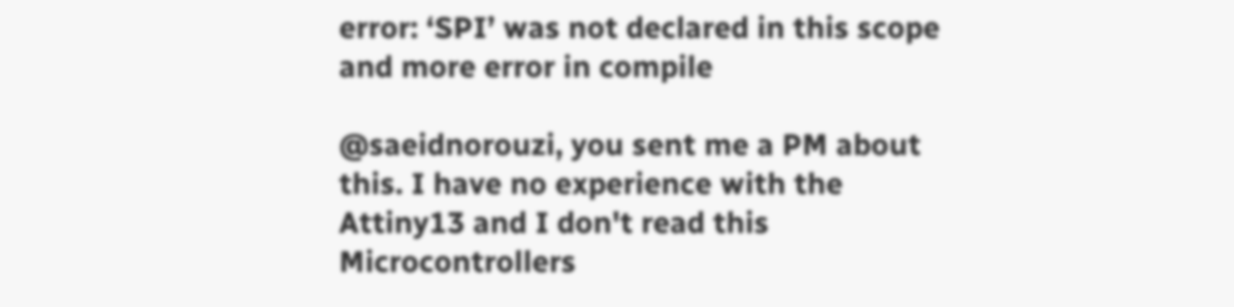error: ‘SPI’ was not declared in this scope
and more error in compile

@saeidnorouzi, you sent me a PM about this. I have no experience with the Attiny13 and I don't read this Microcontrollers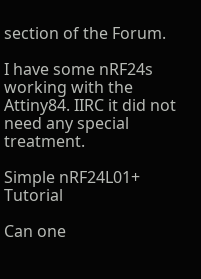section of the Forum.

I have some nRF24s working with the Attiny84. IIRC it did not need any special treatment.

Simple nRF24L01+ Tutorial

Can one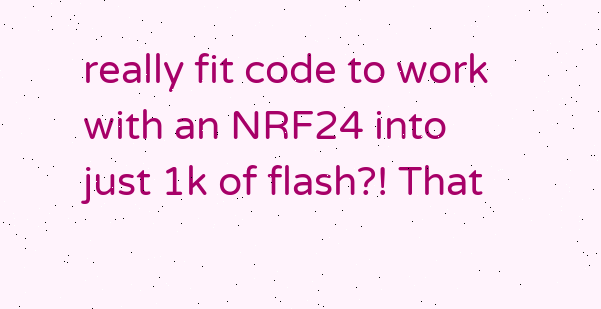really fit code to work with an NRF24 into just 1k of flash?! That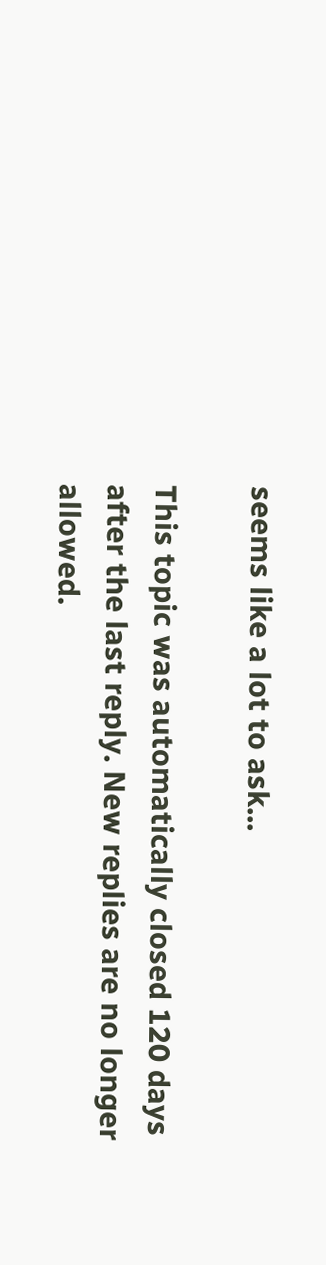seems like a lot to ask...

This topic was automatically closed 120 days after the last reply. New replies are no longer allowed.